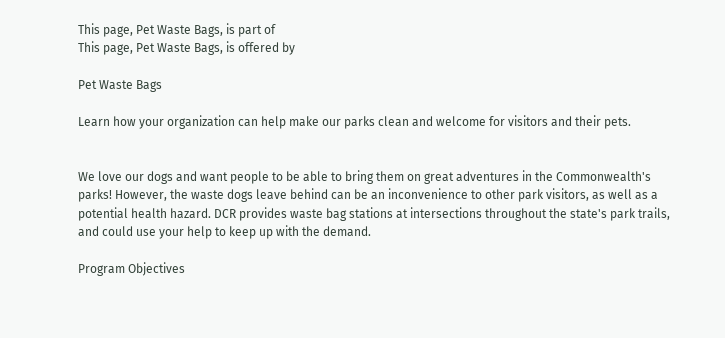This page, Pet Waste Bags, is part of
This page, Pet Waste Bags, is offered by

Pet Waste Bags

Learn how your organization can help make our parks clean and welcome for visitors and their pets.


We love our dogs and want people to be able to bring them on great adventures in the Commonwealth's parks! However, the waste dogs leave behind can be an inconvenience to other park visitors, as well as a potential health hazard. DCR provides waste bag stations at intersections throughout the state's park trails, and could use your help to keep up with the demand.

Program Objectives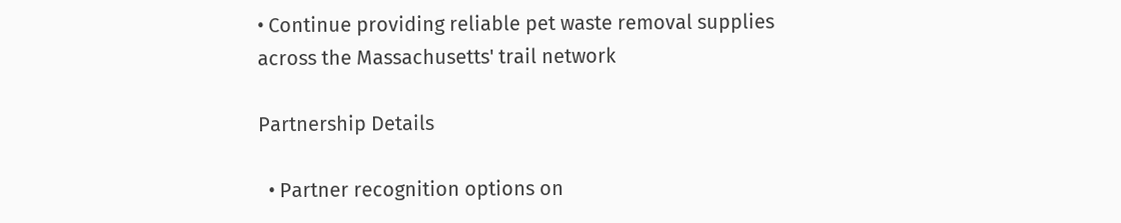• Continue providing reliable pet waste removal supplies across the Massachusetts' trail network

Partnership Details

  • Partner recognition options on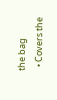the bag
  • Covers the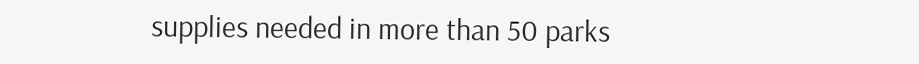supplies needed in more than 50 parks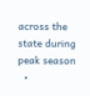across the state during peak season
  •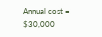Annual cost = $30,000